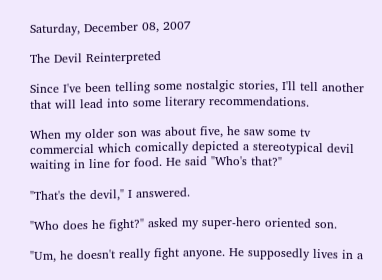Saturday, December 08, 2007

The Devil Reinterpreted

Since I've been telling some nostalgic stories, I'll tell another that will lead into some literary recommendations.

When my older son was about five, he saw some tv commercial which comically depicted a stereotypical devil waiting in line for food. He said "Who's that?"

"That's the devil," I answered.

"Who does he fight?" asked my super-hero oriented son.

"Um, he doesn't really fight anyone. He supposedly lives in a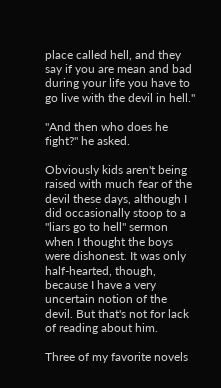place called hell, and they say if you are mean and bad during your life you have to go live with the devil in hell."

"And then who does he fight?" he asked.

Obviously kids aren't being raised with much fear of the devil these days, although I did occasionally stoop to a "liars go to hell" sermon when I thought the boys were dishonest. It was only half-hearted, though, because I have a very uncertain notion of the devil. But that's not for lack of reading about him.

Three of my favorite novels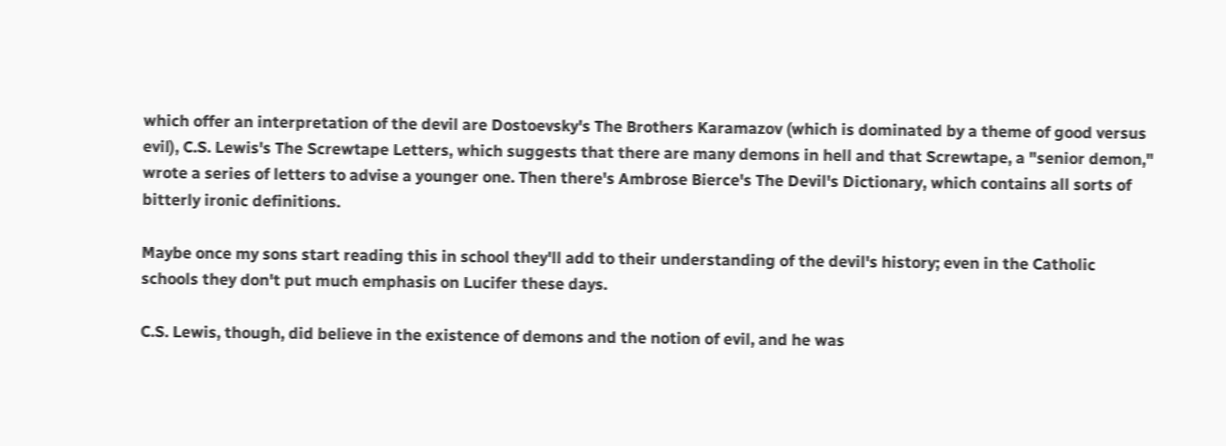which offer an interpretation of the devil are Dostoevsky's The Brothers Karamazov (which is dominated by a theme of good versus evil), C.S. Lewis's The Screwtape Letters, which suggests that there are many demons in hell and that Screwtape, a "senior demon," wrote a series of letters to advise a younger one. Then there's Ambrose Bierce's The Devil's Dictionary, which contains all sorts of bitterly ironic definitions.

Maybe once my sons start reading this in school they'll add to their understanding of the devil's history; even in the Catholic schools they don't put much emphasis on Lucifer these days.

C.S. Lewis, though, did believe in the existence of demons and the notion of evil, and he was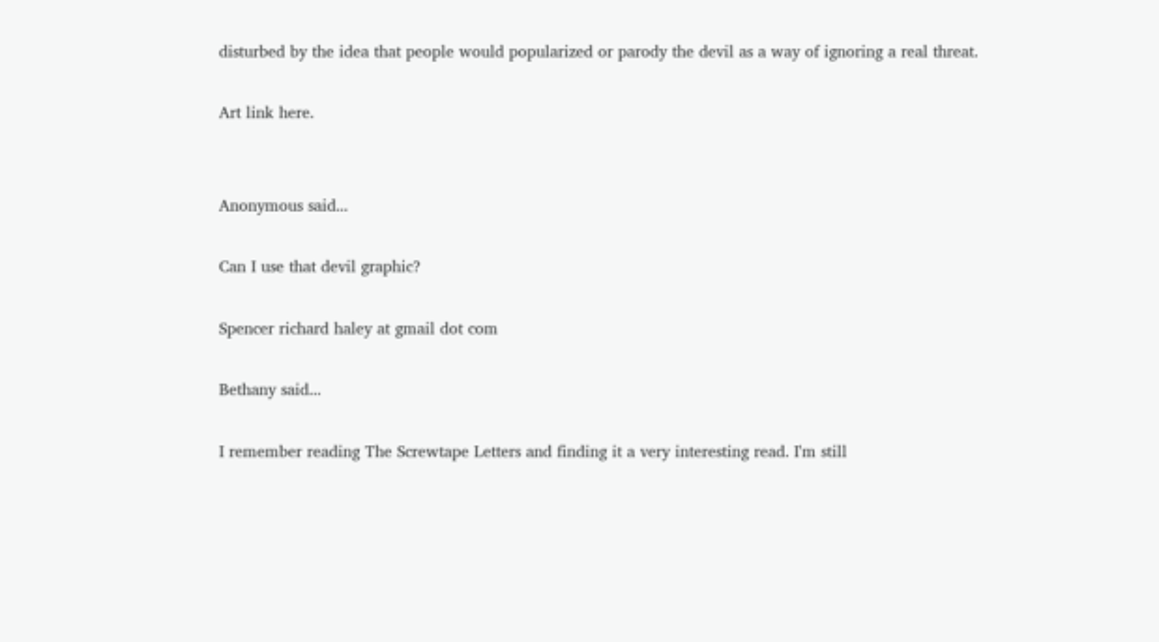disturbed by the idea that people would popularized or parody the devil as a way of ignoring a real threat.

Art link here.


Anonymous said...

Can I use that devil graphic?

Spencer richard haley at gmail dot com

Bethany said...

I remember reading The Screwtape Letters and finding it a very interesting read. I'm still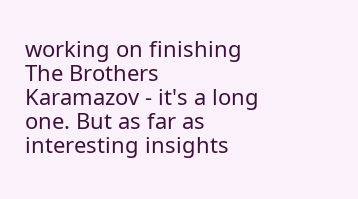working on finishing The Brothers Karamazov - it's a long one. But as far as interesting insights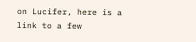on Lucifer, here is a link to a few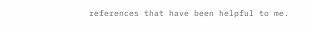references that have been helpful to me.